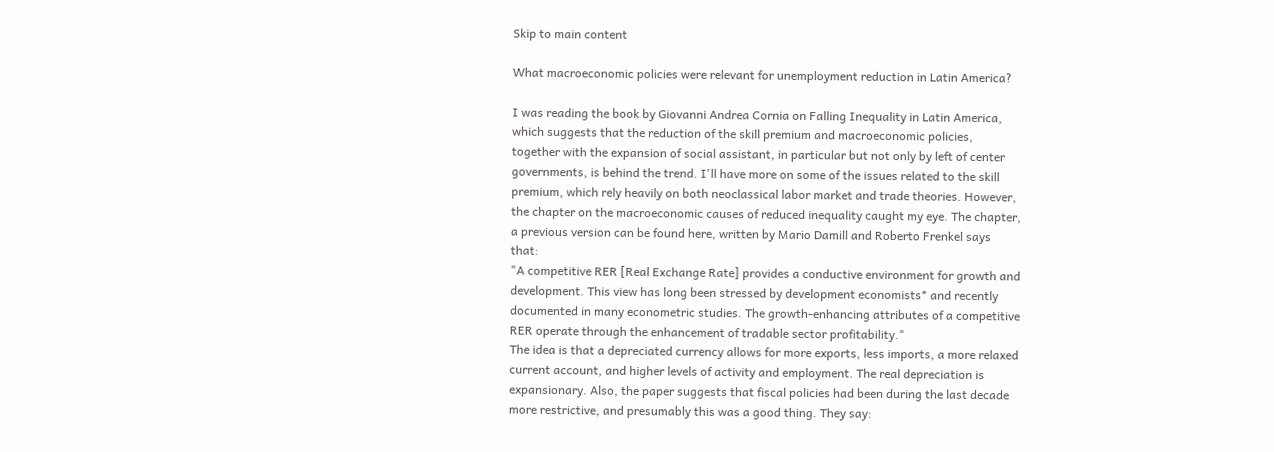Skip to main content

What macroeconomic policies were relevant for unemployment reduction in Latin America?

I was reading the book by Giovanni Andrea Cornia on Falling Inequality in Latin America, which suggests that the reduction of the skill premium and macroeconomic policies, together with the expansion of social assistant, in particular but not only by left of center governments, is behind the trend. I'll have more on some of the issues related to the skill premium, which rely heavily on both neoclassical labor market and trade theories. However, the chapter on the macroeconomic causes of reduced inequality caught my eye. The chapter, a previous version can be found here, written by Mario Damill and Roberto Frenkel says that:
"A competitive RER [Real Exchange Rate] provides a conductive environment for growth and development. This view has long been stressed by development economists* and recently documented in many econometric studies. The growth-enhancing attributes of a competitive RER operate through the enhancement of tradable sector profitability."
The idea is that a depreciated currency allows for more exports, less imports, a more relaxed current account, and higher levels of activity and employment. The real depreciation is expansionary. Also, the paper suggests that fiscal policies had been during the last decade more restrictive, and presumably this was a good thing. They say: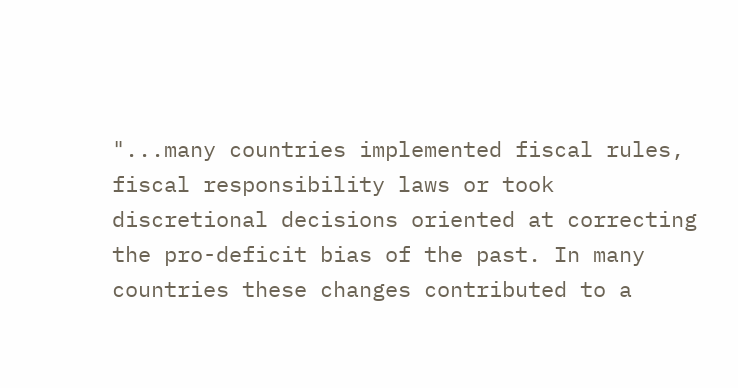"...many countries implemented fiscal rules, fiscal responsibility laws or took discretional decisions oriented at correcting the pro-deficit bias of the past. In many countries these changes contributed to a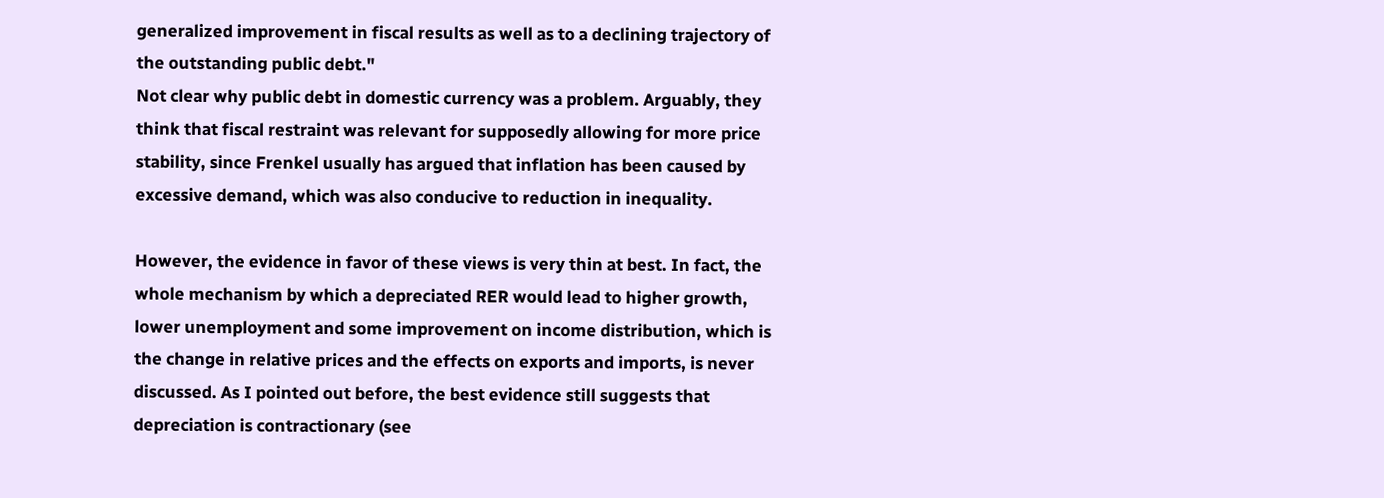generalized improvement in fiscal results as well as to a declining trajectory of the outstanding public debt."
Not clear why public debt in domestic currency was a problem. Arguably, they think that fiscal restraint was relevant for supposedly allowing for more price stability, since Frenkel usually has argued that inflation has been caused by excessive demand, which was also conducive to reduction in inequality.

However, the evidence in favor of these views is very thin at best. In fact, the whole mechanism by which a depreciated RER would lead to higher growth, lower unemployment and some improvement on income distribution, which is the change in relative prices and the effects on exports and imports, is never discussed. As I pointed out before, the best evidence still suggests that depreciation is contractionary (see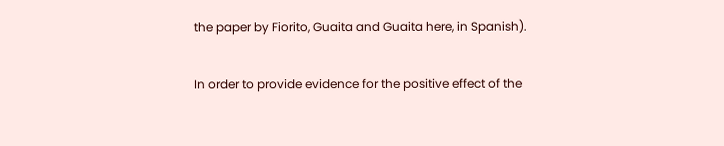the paper by Fiorito, Guaita and Guaita here, in Spanish).

In order to provide evidence for the positive effect of the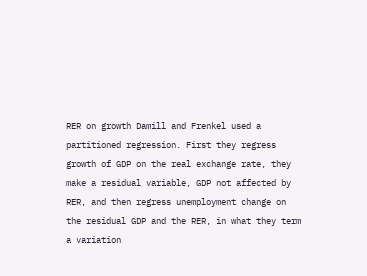RER on growth Damill and Frenkel used a partitioned regression. First they regress growth of GDP on the real exchange rate, they make a residual variable, GDP not affected by RER, and then regress unemployment change on the residual GDP and the RER, in what they term a variation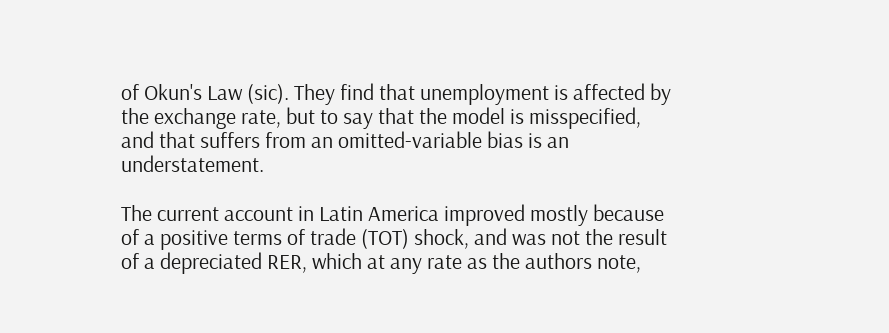of Okun's Law (sic). They find that unemployment is affected by the exchange rate, but to say that the model is misspecified, and that suffers from an omitted-variable bias is an understatement.

The current account in Latin America improved mostly because of a positive terms of trade (TOT) shock, and was not the result of a depreciated RER, which at any rate as the authors note,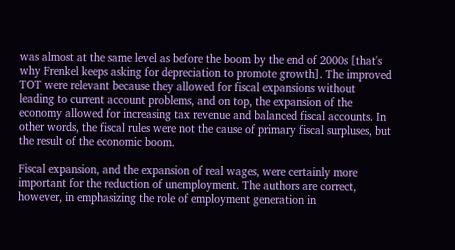was almost at the same level as before the boom by the end of 2000s [that's why Frenkel keeps asking for depreciation to promote growth]. The improved TOT were relevant because they allowed for fiscal expansions without leading to current account problems, and on top, the expansion of the economy allowed for increasing tax revenue and balanced fiscal accounts. In other words, the fiscal rules were not the cause of primary fiscal surpluses, but the result of the economic boom.

Fiscal expansion, and the expansion of real wages, were certainly more important for the reduction of unemployment. The authors are correct, however, in emphasizing the role of employment generation in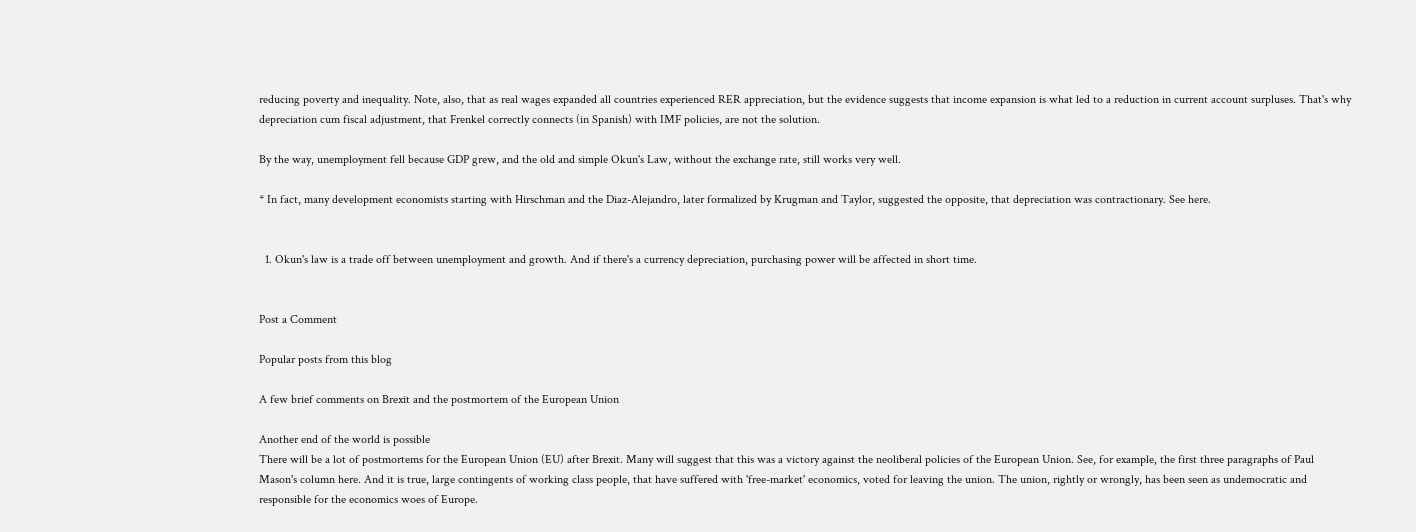reducing poverty and inequality. Note, also, that as real wages expanded all countries experienced RER appreciation, but the evidence suggests that income expansion is what led to a reduction in current account surpluses. That's why depreciation cum fiscal adjustment, that Frenkel correctly connects (in Spanish) with IMF policies, are not the solution.

By the way, unemployment fell because GDP grew, and the old and simple Okun's Law, without the exchange rate, still works very well.

* In fact, many development economists starting with Hirschman and the Diaz-Alejandro, later formalized by Krugman and Taylor, suggested the opposite, that depreciation was contractionary. See here.


  1. Okun's law is a trade off between unemployment and growth. And if there's a currency depreciation, purchasing power will be affected in short time.


Post a Comment

Popular posts from this blog

A few brief comments on Brexit and the postmortem of the European Union

Another end of the world is possible
There will be a lot of postmortems for the European Union (EU) after Brexit. Many will suggest that this was a victory against the neoliberal policies of the European Union. See, for example, the first three paragraphs of Paul Mason's column here. And it is true, large contingents of working class people, that have suffered with 'free-market' economics, voted for leaving the union. The union, rightly or wrongly, has been seen as undemocratic and responsible for the economics woes of Europe.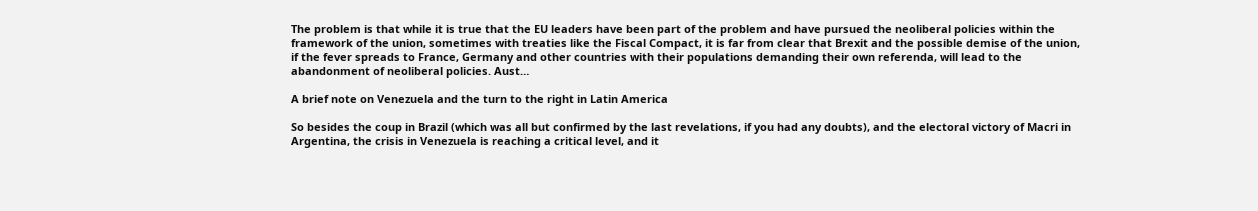The problem is that while it is true that the EU leaders have been part of the problem and have pursued the neoliberal policies within the framework of the union, sometimes with treaties like the Fiscal Compact, it is far from clear that Brexit and the possible demise of the union, if the fever spreads to France, Germany and other countries with their populations demanding their own referenda, will lead to the abandonment of neoliberal policies. Aust…

A brief note on Venezuela and the turn to the right in Latin America

So besides the coup in Brazil (which was all but confirmed by the last revelations, if you had any doubts), and the electoral victory of Macri in Argentina, the crisis in Venezuela is reaching a critical level, and it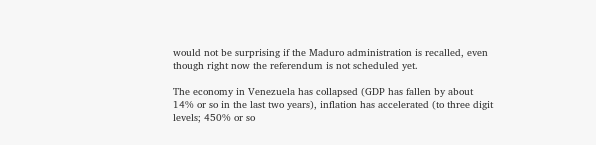would not be surprising if the Maduro administration is recalled, even though right now the referendum is not scheduled yet.

The economy in Venezuela has collapsed (GDP has fallen by about 14% or so in the last two years), inflation has accelerated (to three digit levels; 450% or so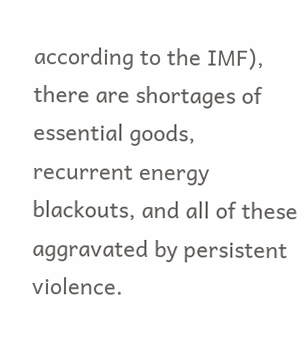according to the IMF), there are shortages of essential goods, recurrent energy blackouts, and all of these aggravated by persistent violence.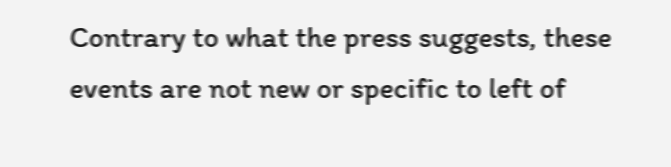Contrary to what the press suggests, these events are not new or specific to left of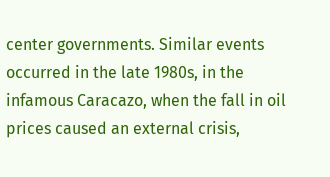center governments. Similar events occurred in the late 1980s, in the infamous Caracazo, when the fall in oil prices caused an external crisis,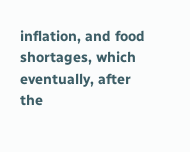inflation, and food shortages, which eventually, after the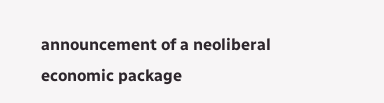announcement of a neoliberal economic package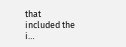that included the i…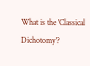What is the 'Classical Dichotomy'?